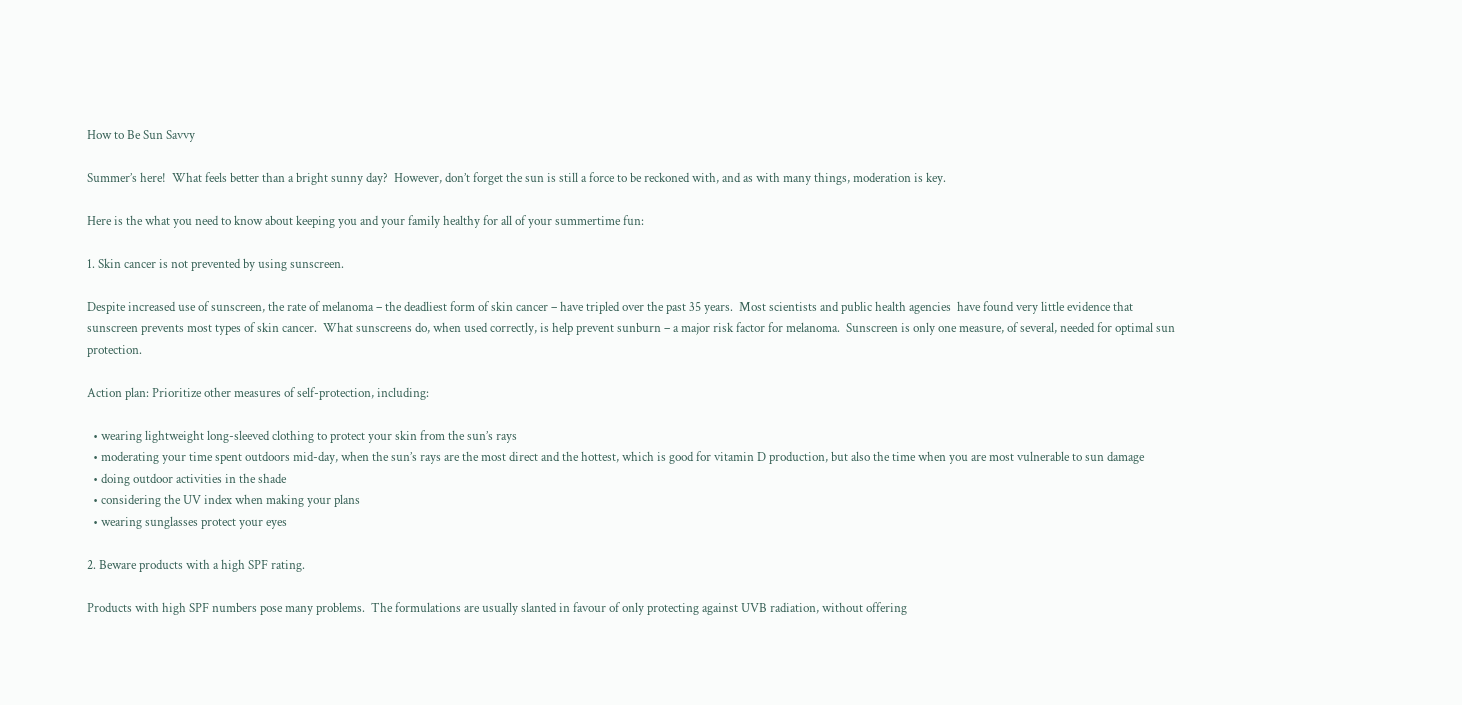How to Be Sun Savvy

Summer’s here!  What feels better than a bright sunny day?  However, don’t forget the sun is still a force to be reckoned with, and as with many things, moderation is key.

Here is the what you need to know about keeping you and your family healthy for all of your summertime fun:

1. Skin cancer is not prevented by using sunscreen.

Despite increased use of sunscreen, the rate of melanoma – the deadliest form of skin cancer – have tripled over the past 35 years.  Most scientists and public health agencies  have found very little evidence that sunscreen prevents most types of skin cancer.  What sunscreens do, when used correctly, is help prevent sunburn – a major risk factor for melanoma.  Sunscreen is only one measure, of several, needed for optimal sun protection.

Action plan: Prioritize other measures of self-protection, including:

  • wearing lightweight long-sleeved clothing to protect your skin from the sun’s rays
  • moderating your time spent outdoors mid-day, when the sun’s rays are the most direct and the hottest, which is good for vitamin D production, but also the time when you are most vulnerable to sun damage
  • doing outdoor activities in the shade
  • considering the UV index when making your plans
  • wearing sunglasses protect your eyes

2. Beware products with a high SPF rating.

Products with high SPF numbers pose many problems.  The formulations are usually slanted in favour of only protecting against UVB radiation, without offering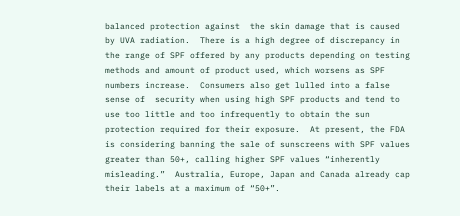balanced protection against  the skin damage that is caused by UVA radiation.  There is a high degree of discrepancy in the range of SPF offered by any products depending on testing methods and amount of product used, which worsens as SPF numbers increase.  Consumers also get lulled into a false sense of  security when using high SPF products and tend to use too little and too infrequently to obtain the sun protection required for their exposure.  At present, the FDA is considering banning the sale of sunscreens with SPF values greater than 50+, calling higher SPF values “inherently misleading.”  Australia, Europe, Japan and Canada already cap their labels at a maximum of “50+”.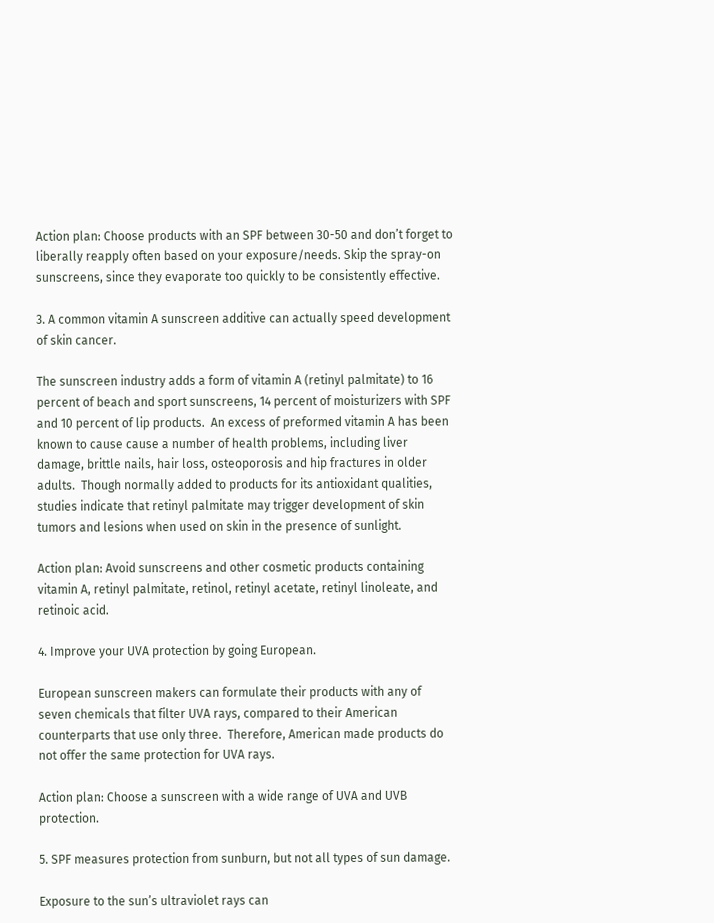Action plan: Choose products with an SPF between 30-50 and don’t forget to liberally reapply often based on your exposure/needs. Skip the spray-on sunscreens, since they evaporate too quickly to be consistently effective.

3. A common vitamin A sunscreen additive can actually speed development of skin cancer.

The sunscreen industry adds a form of vitamin A (retinyl palmitate) to 16 percent of beach and sport sunscreens, 14 percent of moisturizers with SPF and 10 percent of lip products.  An excess of preformed vitamin A has been known to cause cause a number of health problems, including liver damage, brittle nails, hair loss, osteoporosis and hip fractures in older adults.  Though normally added to products for its antioxidant qualities, studies indicate that retinyl palmitate may trigger development of skin tumors and lesions when used on skin in the presence of sunlight.

Action plan: Avoid sunscreens and other cosmetic products containing vitamin A, retinyl palmitate, retinol, retinyl acetate, retinyl linoleate, and retinoic acid.

4. Improve your UVA protection by going European.

European sunscreen makers can formulate their products with any of seven chemicals that filter UVA rays, compared to their American counterparts that use only three.  Therefore, American made products do not offer the same protection for UVA rays.

Action plan: Choose a sunscreen with a wide range of UVA and UVB protection.

5. SPF measures protection from sunburn, but not all types of sun damage.

Exposure to the sun’s ultraviolet rays can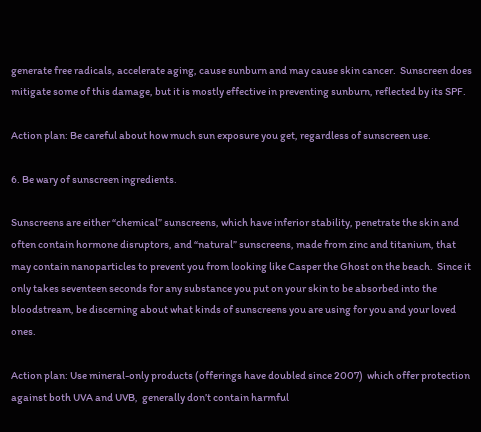generate free radicals, accelerate aging, cause sunburn and may cause skin cancer.  Sunscreen does mitigate some of this damage, but it is mostly effective in preventing sunburn, reflected by its SPF.

Action plan: Be careful about how much sun exposure you get, regardless of sunscreen use.

6. Be wary of sunscreen ingredients.

Sunscreens are either “chemical” sunscreens, which have inferior stability, penetrate the skin and often contain hormone disruptors, and “natural” sunscreens, made from zinc and titanium, that may contain nanoparticles to prevent you from looking like Casper the Ghost on the beach.  Since it only takes seventeen seconds for any substance you put on your skin to be absorbed into the bloodstream, be discerning about what kinds of sunscreens you are using for you and your loved ones.

Action plan: Use mineral-only products (offerings have doubled since 2007)  which offer protection against both UVA and UVB,  generally don’t contain harmful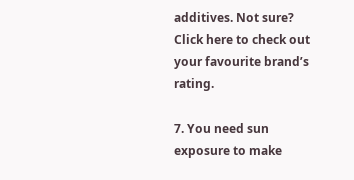additives. Not sure?  Click here to check out your favourite brand’s rating.

7. You need sun exposure to make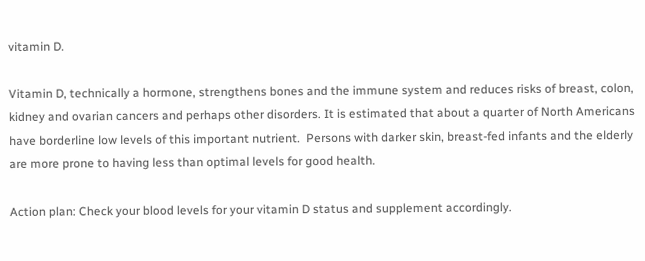vitamin D.

Vitamin D, technically a hormone, strengthens bones and the immune system and reduces risks of breast, colon, kidney and ovarian cancers and perhaps other disorders. It is estimated that about a quarter of North Americans have borderline low levels of this important nutrient.  Persons with darker skin, breast-fed infants and the elderly are more prone to having less than optimal levels for good health.

Action plan: Check your blood levels for your vitamin D status and supplement accordingly.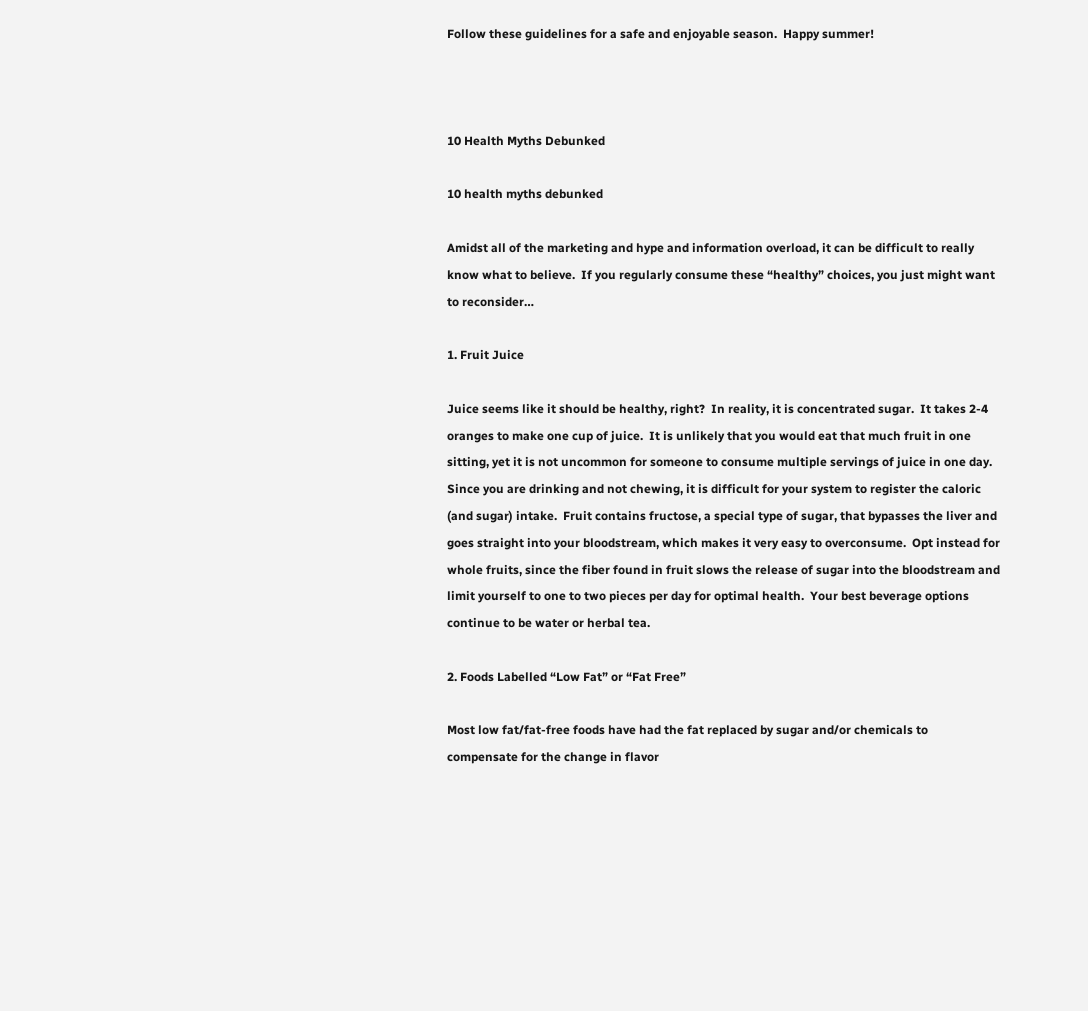Follow these guidelines for a safe and enjoyable season.  Happy summer!



10 Health Myths Debunked

10 health myths debunked

Amidst all of the marketing and hype and information overload, it can be difficult to really know what to believe.  If you regularly consume these “healthy” choices, you just might want to reconsider…

1. Fruit Juice

Juice seems like it should be healthy, right?  In reality, it is concentrated sugar.  It takes 2-4 oranges to make one cup of juice.  It is unlikely that you would eat that much fruit in one sitting, yet it is not uncommon for someone to consume multiple servings of juice in one day.  Since you are drinking and not chewing, it is difficult for your system to register the caloric (and sugar) intake.  Fruit contains fructose, a special type of sugar, that bypasses the liver and goes straight into your bloodstream, which makes it very easy to overconsume.  Opt instead for whole fruits, since the fiber found in fruit slows the release of sugar into the bloodstream and limit yourself to one to two pieces per day for optimal health.  Your best beverage options continue to be water or herbal tea.

2. Foods Labelled “Low Fat” or “Fat Free”

Most low fat/fat-free foods have had the fat replaced by sugar and/or chemicals to compensate for the change in flavor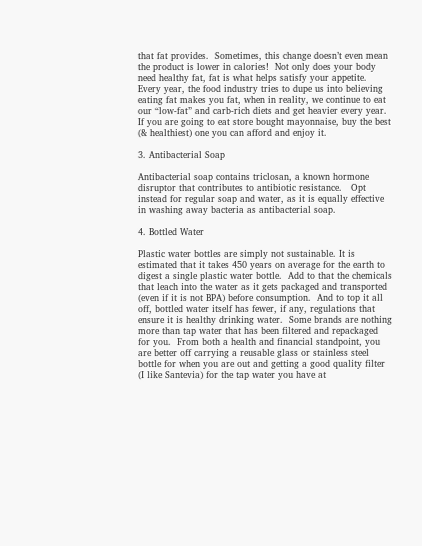that fat provides.  Sometimes, this change doesn’t even mean the product is lower in calories!  Not only does your body need healthy fat, fat is what helps satisfy your appetite.  Every year, the food industry tries to dupe us into believing eating fat makes you fat, when in reality, we continue to eat our “low-fat” and carb-rich diets and get heavier every year. If you are going to eat store bought mayonnaise, buy the best (& healthiest) one you can afford and enjoy it.

3. Antibacterial Soap

Antibacterial soap contains triclosan, a known hormone disruptor that contributes to antibiotic resistance.   Opt instead for regular soap and water, as it is equally effective in washing away bacteria as antibacterial soap.

4. Bottled Water

Plastic water bottles are simply not sustainable. It is estimated that it takes 450 years on average for the earth to digest a single plastic water bottle.  Add to that the chemicals that leach into the water as it gets packaged and transported (even if it is not BPA) before consumption.  And to top it all off, bottled water itself has fewer, if any, regulations that ensure it is healthy drinking water.  Some brands are nothing more than tap water that has been filtered and repackaged for you.  From both a health and financial standpoint, you are better off carrying a reusable glass or stainless steel bottle for when you are out and getting a good quality filter (I like Santevia) for the tap water you have at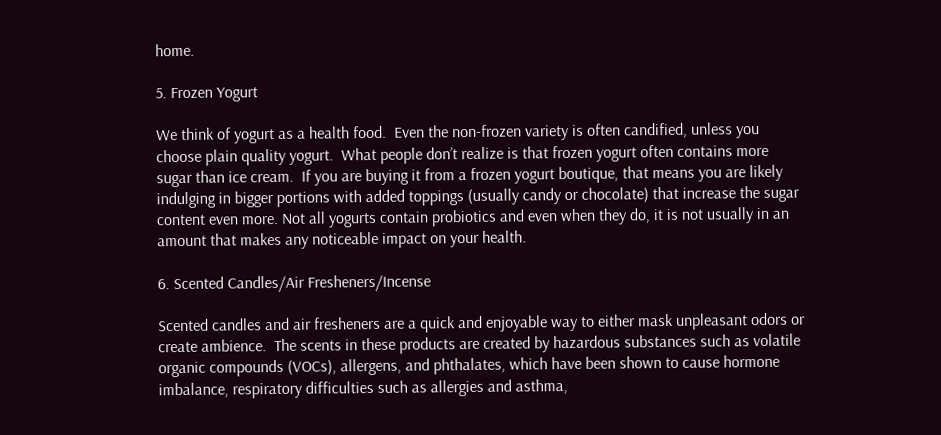home.

5. Frozen Yogurt

We think of yogurt as a health food.  Even the non-frozen variety is often candified, unless you choose plain quality yogurt.  What people don’t realize is that frozen yogurt often contains more sugar than ice cream.  If you are buying it from a frozen yogurt boutique, that means you are likely indulging in bigger portions with added toppings (usually candy or chocolate) that increase the sugar content even more. Not all yogurts contain probiotics and even when they do, it is not usually in an amount that makes any noticeable impact on your health.

6. Scented Candles/Air Fresheners/Incense

Scented candles and air fresheners are a quick and enjoyable way to either mask unpleasant odors or create ambience.  The scents in these products are created by hazardous substances such as volatile organic compounds (VOCs), allergens, and phthalates, which have been shown to cause hormone imbalance, respiratory difficulties such as allergies and asthma,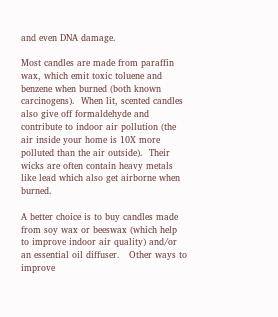and even DNA damage.

Most candles are made from paraffin wax, which emit toxic toluene and benzene when burned (both known carcinogens).  When lit, scented candles also give off formaldehyde and contribute to indoor air pollution (the air inside your home is 10X more polluted than the air outside).  Their wicks are often contain heavy metals like lead which also get airborne when burned.

A better choice is to buy candles made from soy wax or beeswax (which help to improve indoor air quality) and/or an essential oil diffuser.   Other ways to improve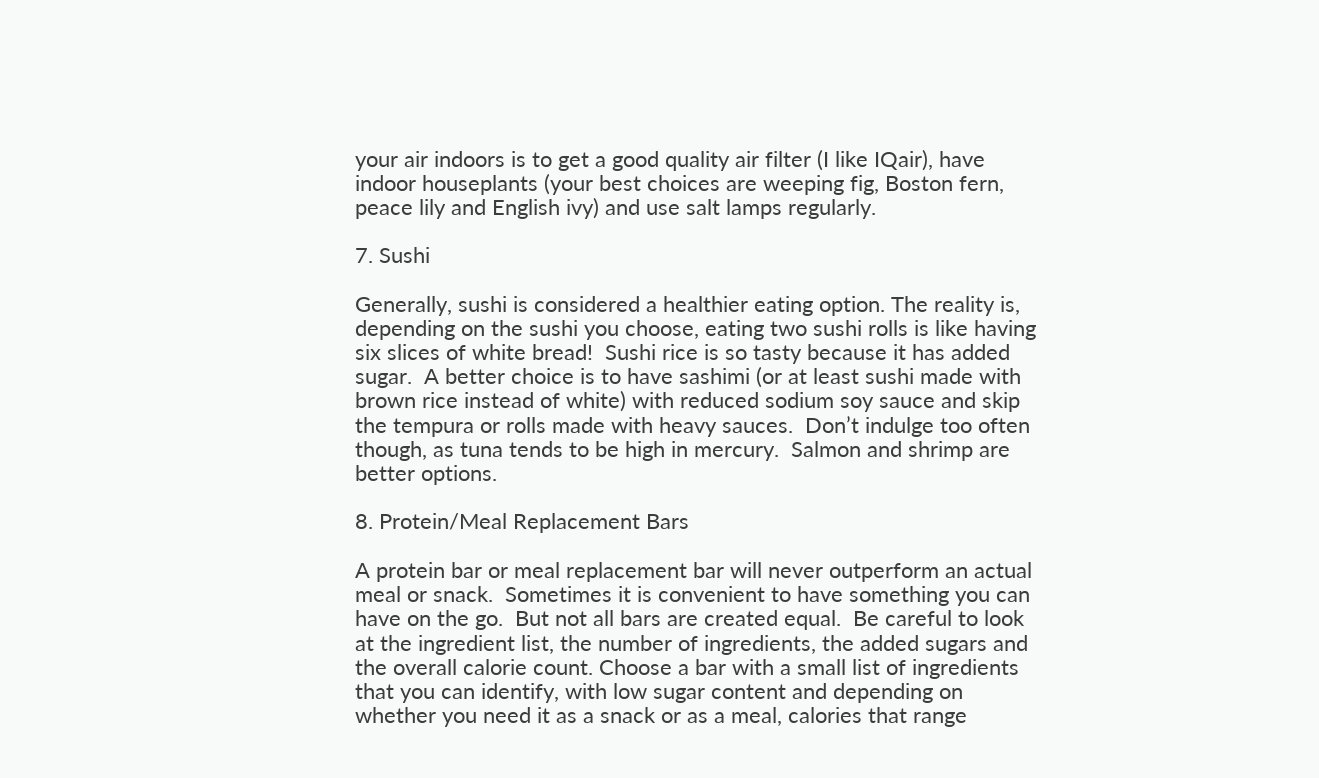your air indoors is to get a good quality air filter (I like IQair), have indoor houseplants (your best choices are weeping fig, Boston fern, peace lily and English ivy) and use salt lamps regularly.

7. Sushi

Generally, sushi is considered a healthier eating option. The reality is, depending on the sushi you choose, eating two sushi rolls is like having six slices of white bread!  Sushi rice is so tasty because it has added sugar.  A better choice is to have sashimi (or at least sushi made with brown rice instead of white) with reduced sodium soy sauce and skip the tempura or rolls made with heavy sauces.  Don’t indulge too often though, as tuna tends to be high in mercury.  Salmon and shrimp are better options.

8. Protein/Meal Replacement Bars

A protein bar or meal replacement bar will never outperform an actual meal or snack.  Sometimes it is convenient to have something you can have on the go.  But not all bars are created equal.  Be careful to look at the ingredient list, the number of ingredients, the added sugars and the overall calorie count. Choose a bar with a small list of ingredients that you can identify, with low sugar content and depending on whether you need it as a snack or as a meal, calories that range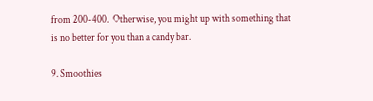from 200-400.  Otherwise, you might up with something that is no better for you than a candy bar.

9. Smoothies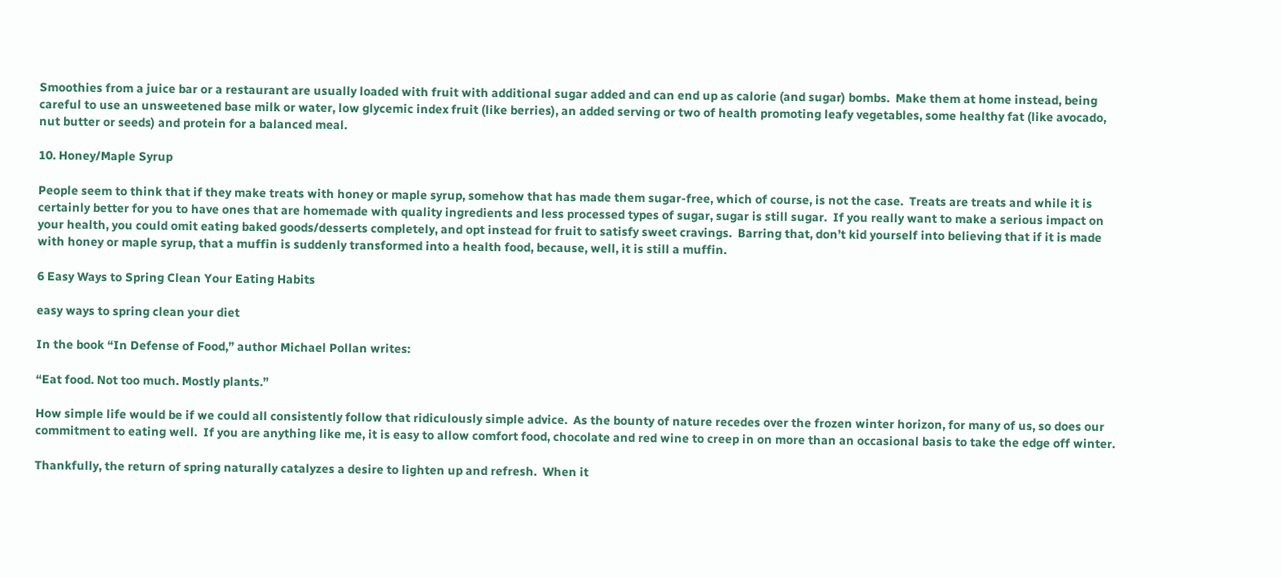Smoothies from a juice bar or a restaurant are usually loaded with fruit with additional sugar added and can end up as calorie (and sugar) bombs.  Make them at home instead, being careful to use an unsweetened base milk or water, low glycemic index fruit (like berries), an added serving or two of health promoting leafy vegetables, some healthy fat (like avocado, nut butter or seeds) and protein for a balanced meal.

10. Honey/Maple Syrup

People seem to think that if they make treats with honey or maple syrup, somehow that has made them sugar-free, which of course, is not the case.  Treats are treats and while it is certainly better for you to have ones that are homemade with quality ingredients and less processed types of sugar, sugar is still sugar.  If you really want to make a serious impact on your health, you could omit eating baked goods/desserts completely, and opt instead for fruit to satisfy sweet cravings.  Barring that, don’t kid yourself into believing that if it is made with honey or maple syrup, that a muffin is suddenly transformed into a health food, because, well, it is still a muffin.

6 Easy Ways to Spring Clean Your Eating Habits

easy ways to spring clean your diet

In the book “In Defense of Food,” author Michael Pollan writes:

“Eat food. Not too much. Mostly plants.”

How simple life would be if we could all consistently follow that ridiculously simple advice.  As the bounty of nature recedes over the frozen winter horizon, for many of us, so does our commitment to eating well.  If you are anything like me, it is easy to allow comfort food, chocolate and red wine to creep in on more than an occasional basis to take the edge off winter.

Thankfully, the return of spring naturally catalyzes a desire to lighten up and refresh.  When it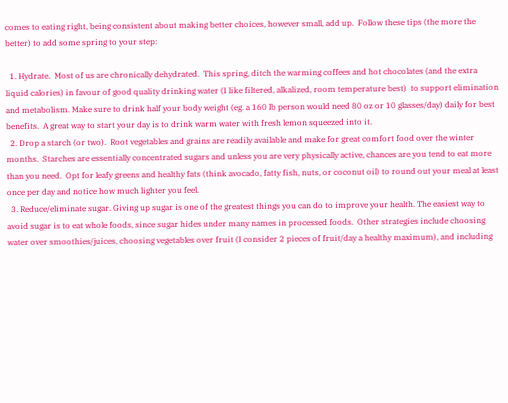comes to eating right, being consistent about making better choices, however small, add up.  Follow these tips (the more the better) to add some spring to your step:

  1. Hydrate.  Most of us are chronically dehydrated.  This spring, ditch the warming coffees and hot chocolates (and the extra liquid calories) in favour of good quality drinking water (I like filtered, alkalized, room temperature best)  to support elimination and metabolism. Make sure to drink half your body weight (eg. a 160 lb person would need 80 oz or 10 glasses/day) daily for best benefits.  A great way to start your day is to drink warm water with fresh lemon squeezed into it.
  2. Drop a starch (or two).  Root vegetables and grains are readily available and make for great comfort food over the winter months.  Starches are essentially concentrated sugars and unless you are very physically active, chances are you tend to eat more than you need.  Opt for leafy greens and healthy fats (think avocado, fatty fish, nuts, or coconut oil) to round out your meal at least once per day and notice how much lighter you feel.
  3. Reduce/eliminate sugar. Giving up sugar is one of the greatest things you can do to improve your health. The easiest way to avoid sugar is to eat whole foods, since sugar hides under many names in processed foods.  Other strategies include choosing water over smoothies/juices, choosing vegetables over fruit (I consider 2 pieces of fruit/day a healthy maximum), and including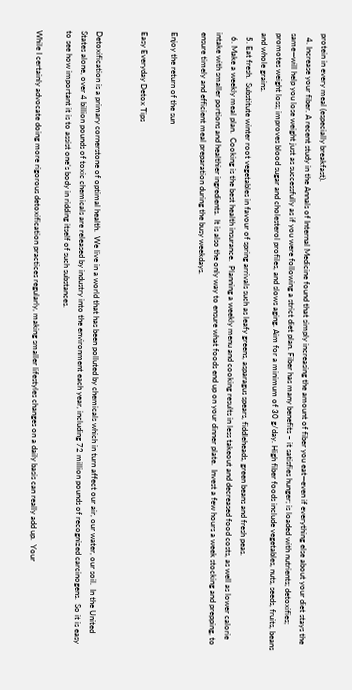protein in every meal (especially breakfast).
  4. Increase your fiber. A recent study in the Annals of Internal Medicine found that simply increasing the amount of fiber you eat—even if everything else about your diet stays the same—will help you lose weight just as successfully as if you were following a strict diet plan. Fiber has many benefits – it satisfies hunger; is loaded with nutrients; detoxifies; promotes weight loss; improves blood sugar and cholesterol profiles, and slows aging. Aim for a minimum of 30 g/day. High fiber foods include vegetables, nuts, seeds, fruits, beans and whole grains.
  5. Eat fresh.  Substitute winter root vegetables in favour of spring arrivals such as leafy greens, asparagus spears, fiddleheads, green beans and fresh peas.
  6. Make a weekly meal plan.  Cooking is the best health insurance.  Planning a weekly menu and cooking results in less takeout and decreased food costs, as well as lower calorie intake with smaller portions and healthier ingredients.  It is also the only way to ensure what foods end up on your dinner plate.  Invest a few hours a week stocking and prepping, to ensure timely and efficient meal preparation during the busy weekdays.

Enjoy the return of the sun

Easy Everyday Detox Tips


Detoxification is a primary cornerstone of optimal health.  We live in a world that has been polluted by chemicals which in turn affect our air, our water, our soil.  In the United States alone, over 4 billion pounds of toxic chemicals are released by industry into the environment each year, including 72 million pounds of recognized carcinogens.  So it is easy to see how important it is to assist one’s body in ridding itself of such substances.

While I certainly advocate doing more rigorous detoxification practices regularly, making smaller lifestyles changes on a daily basis can really add up.  Your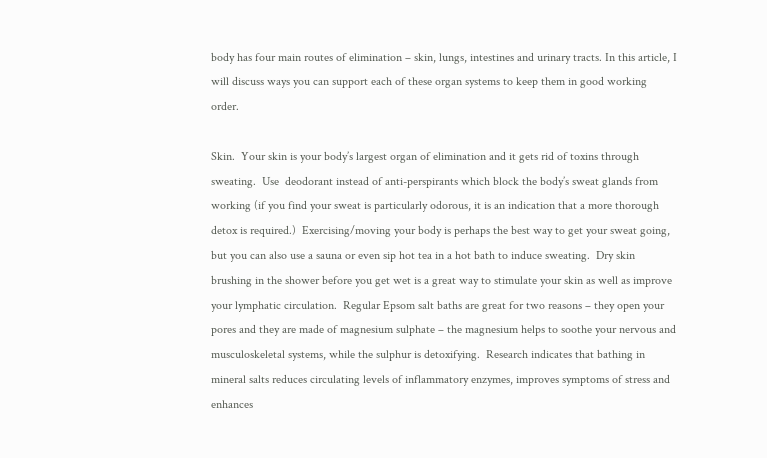body has four main routes of elimination – skin, lungs, intestines and urinary tracts. In this article, I will discuss ways you can support each of these organ systems to keep them in good working order.

Skin.  Your skin is your body’s largest organ of elimination and it gets rid of toxins through sweating.  Use  deodorant instead of anti-perspirants which block the body’s sweat glands from working (if you find your sweat is particularly odorous, it is an indication that a more thorough detox is required.)  Exercising/moving your body is perhaps the best way to get your sweat going, but you can also use a sauna or even sip hot tea in a hot bath to induce sweating.  Dry skin brushing in the shower before you get wet is a great way to stimulate your skin as well as improve your lymphatic circulation.  Regular Epsom salt baths are great for two reasons – they open your pores and they are made of magnesium sulphate – the magnesium helps to soothe your nervous and musculoskeletal systems, while the sulphur is detoxifying.  Research indicates that bathing in mineral salts reduces circulating levels of inflammatory enzymes, improves symptoms of stress and enhances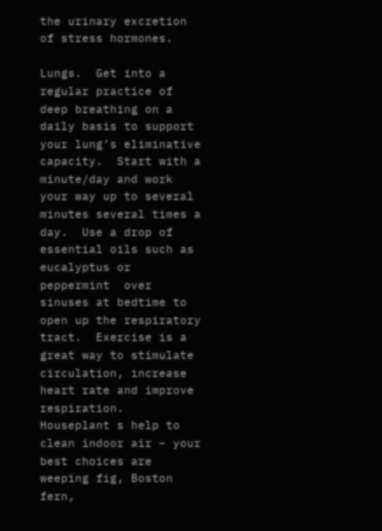the urinary excretion of stress hormones.

Lungs.  Get into a regular practice of deep breathing on a daily basis to support your lung’s eliminative capacity.  Start with a minute/day and work your way up to several minutes several times a day.  Use a drop of essential oils such as eucalyptus or peppermint  over sinuses at bedtime to open up the respiratory tract.  Exercise is a great way to stimulate circulation, increase heart rate and improve respiration.   Houseplant s help to clean indoor air – your best choices are weeping fig, Boston fern,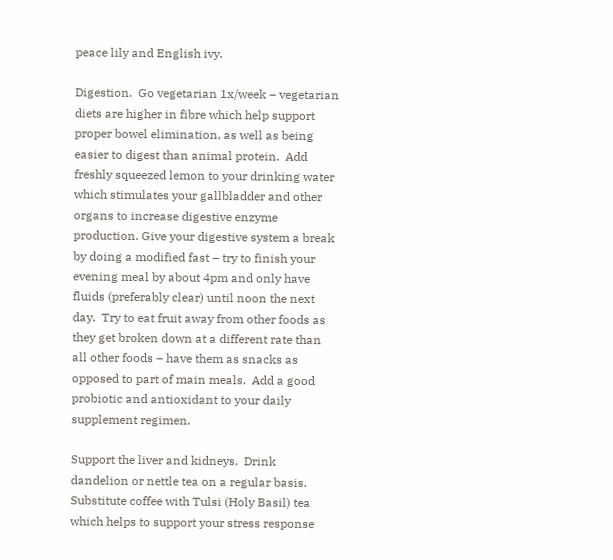peace lily and English ivy.

Digestion.  Go vegetarian 1x/week – vegetarian diets are higher in fibre which help support proper bowel elimination, as well as being easier to digest than animal protein.  Add freshly squeezed lemon to your drinking water which stimulates your gallbladder and other organs to increase digestive enzyme production. Give your digestive system a break by doing a modified fast – try to finish your evening meal by about 4pm and only have fluids (preferably clear) until noon the next day.  Try to eat fruit away from other foods as they get broken down at a different rate than all other foods – have them as snacks as opposed to part of main meals.  Add a good probiotic and antioxidant to your daily supplement regimen.

Support the liver and kidneys.  Drink dandelion or nettle tea on a regular basis.  Substitute coffee with Tulsi (Holy Basil) tea which helps to support your stress response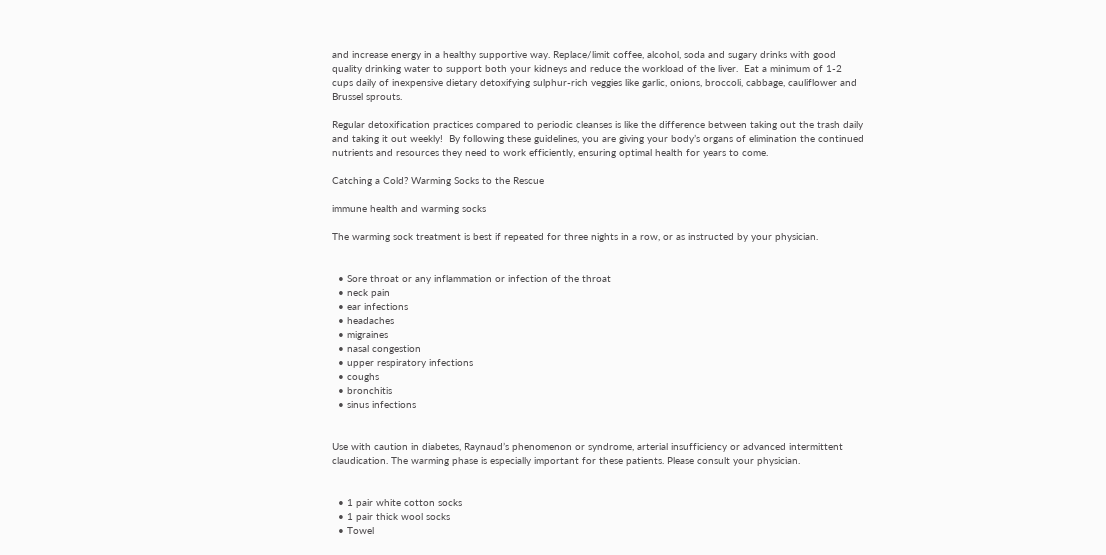and increase energy in a healthy supportive way. Replace/limit coffee, alcohol, soda and sugary drinks with good quality drinking water to support both your kidneys and reduce the workload of the liver.  Eat a minimum of 1-2 cups daily of inexpensive dietary detoxifying sulphur-rich veggies like garlic, onions, broccoli, cabbage, cauliflower and Brussel sprouts.

Regular detoxification practices compared to periodic cleanses is like the difference between taking out the trash daily and taking it out weekly!  By following these guidelines, you are giving your body’s organs of elimination the continued nutrients and resources they need to work efficiently, ensuring optimal health for years to come.

Catching a Cold? Warming Socks to the Rescue

immune health and warming socks

The warming sock treatment is best if repeated for three nights in a row, or as instructed by your physician.


  • Sore throat or any inflammation or infection of the throat
  • neck pain
  • ear infections
  • headaches
  • migraines
  • nasal congestion
  • upper respiratory infections
  • coughs
  • bronchitis
  • sinus infections


Use with caution in diabetes, Raynaud’s phenomenon or syndrome, arterial insufficiency or advanced intermittent claudication. The warming phase is especially important for these patients. Please consult your physician.


  • 1 pair white cotton socks
  • 1 pair thick wool socks
  • Towel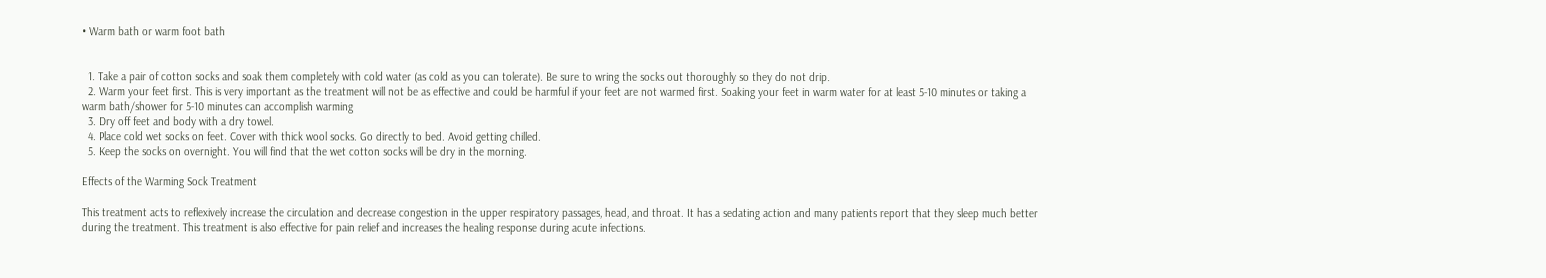• Warm bath or warm foot bath


  1. Take a pair of cotton socks and soak them completely with cold water (as cold as you can tolerate). Be sure to wring the socks out thoroughly so they do not drip.
  2. Warm your feet first. This is very important as the treatment will not be as effective and could be harmful if your feet are not warmed first. Soaking your feet in warm water for at least 5-10 minutes or taking a warm bath/shower for 5-10 minutes can accomplish warming
  3. Dry off feet and body with a dry towel.
  4. Place cold wet socks on feet. Cover with thick wool socks. Go directly to bed. Avoid getting chilled.
  5. Keep the socks on overnight. You will find that the wet cotton socks will be dry in the morning.

Effects of the Warming Sock Treatment

This treatment acts to reflexively increase the circulation and decrease congestion in the upper respiratory passages, head, and throat. It has a sedating action and many patients report that they sleep much better during the treatment. This treatment is also effective for pain relief and increases the healing response during acute infections.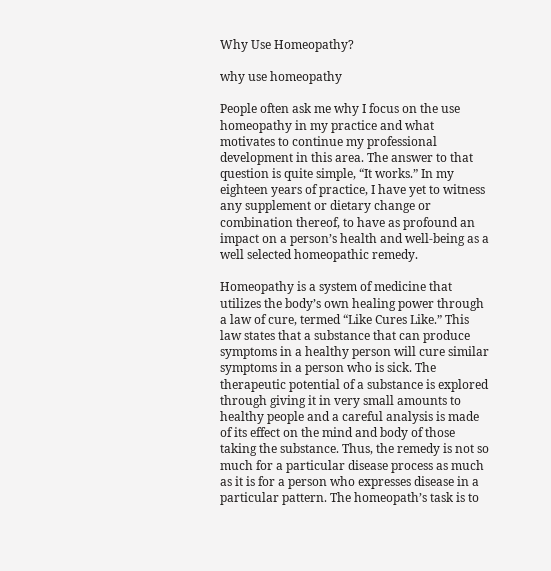Why Use Homeopathy?

why use homeopathy

People often ask me why I focus on the use homeopathy in my practice and what motivates to continue my professional development in this area. The answer to that question is quite simple, “It works.” In my eighteen years of practice, I have yet to witness any supplement or dietary change or combination thereof, to have as profound an impact on a person’s health and well-being as a well selected homeopathic remedy.

Homeopathy is a system of medicine that utilizes the body’s own healing power through a law of cure, termed “Like Cures Like.” This law states that a substance that can produce symptoms in a healthy person will cure similar symptoms in a person who is sick. The therapeutic potential of a substance is explored through giving it in very small amounts to healthy people and a careful analysis is made of its effect on the mind and body of those taking the substance. Thus, the remedy is not so much for a particular disease process as much as it is for a person who expresses disease in a particular pattern. The homeopath’s task is to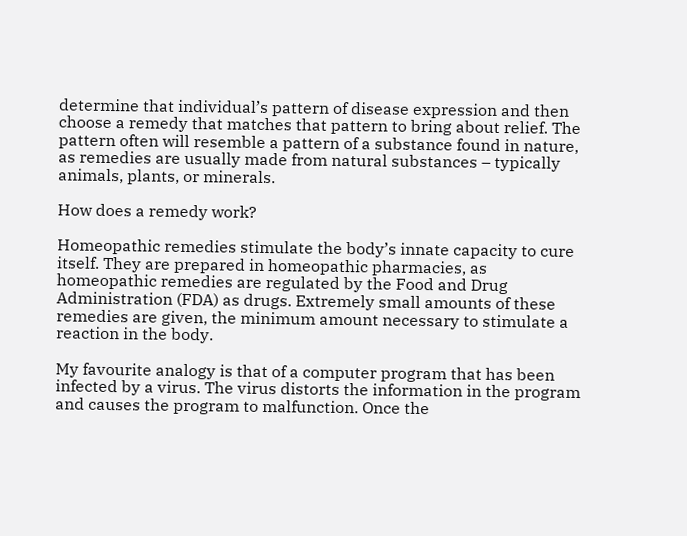determine that individual’s pattern of disease expression and then choose a remedy that matches that pattern to bring about relief. The pattern often will resemble a pattern of a substance found in nature, as remedies are usually made from natural substances – typically animals, plants, or minerals.

How does a remedy work?

Homeopathic remedies stimulate the body’s innate capacity to cure itself. They are prepared in homeopathic pharmacies, as homeopathic remedies are regulated by the Food and Drug Administration (FDA) as drugs. Extremely small amounts of these remedies are given, the minimum amount necessary to stimulate a reaction in the body.

My favourite analogy is that of a computer program that has been infected by a virus. The virus distorts the information in the program and causes the program to malfunction. Once the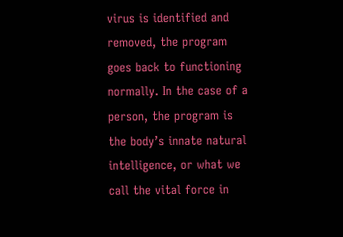virus is identified and removed, the program goes back to functioning normally. In the case of a person, the program is the body’s innate natural intelligence, or what we call the vital force in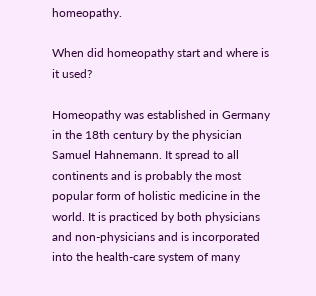homeopathy.

When did homeopathy start and where is it used?

Homeopathy was established in Germany in the 18th century by the physician Samuel Hahnemann. It spread to all continents and is probably the most popular form of holistic medicine in the world. It is practiced by both physicians and non-physicians and is incorporated into the health-care system of many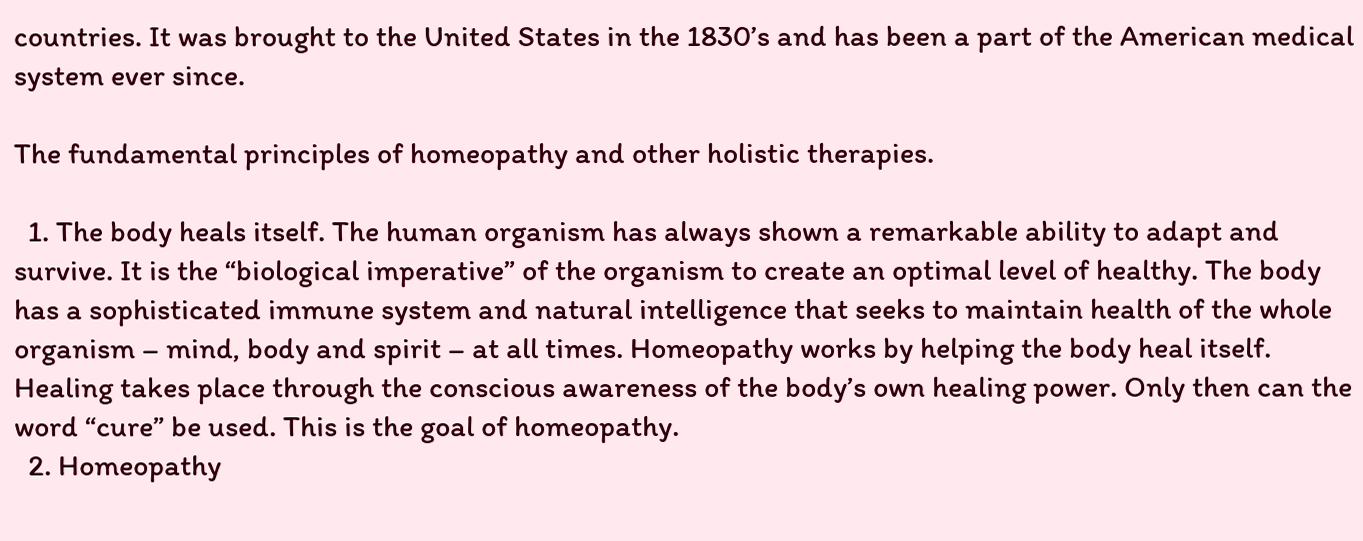countries. It was brought to the United States in the 1830’s and has been a part of the American medical system ever since.

The fundamental principles of homeopathy and other holistic therapies.

  1. The body heals itself. The human organism has always shown a remarkable ability to adapt and survive. It is the “biological imperative” of the organism to create an optimal level of healthy. The body has a sophisticated immune system and natural intelligence that seeks to maintain health of the whole organism – mind, body and spirit – at all times. Homeopathy works by helping the body heal itself. Healing takes place through the conscious awareness of the body’s own healing power. Only then can the word “cure” be used. This is the goal of homeopathy.
  2. Homeopathy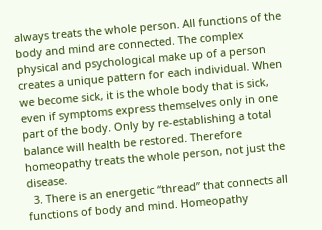always treats the whole person. All functions of the body and mind are connected. The complex physical and psychological make up of a person creates a unique pattern for each individual. When we become sick, it is the whole body that is sick, even if symptoms express themselves only in one part of the body. Only by re-establishing a total balance will health be restored. Therefore homeopathy treats the whole person, not just the disease.
  3. There is an energetic “thread” that connects all functions of body and mind. Homeopathy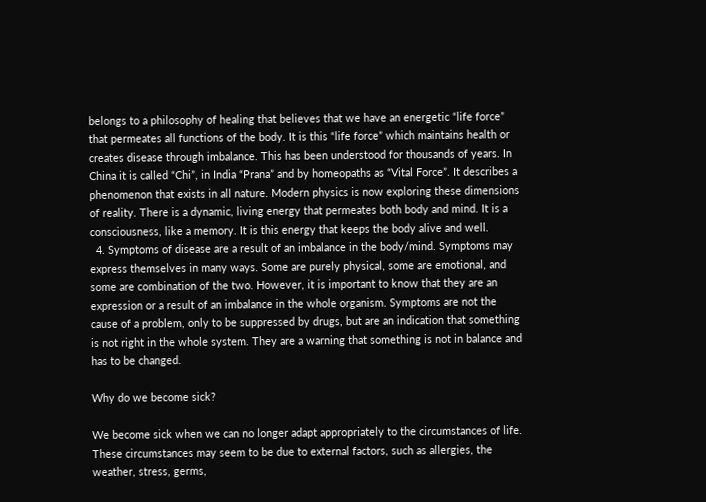belongs to a philosophy of healing that believes that we have an energetic “life force” that permeates all functions of the body. It is this “life force” which maintains health or creates disease through imbalance. This has been understood for thousands of years. In China it is called “Chi”, in India “Prana” and by homeopaths as “Vital Force”. It describes a phenomenon that exists in all nature. Modern physics is now exploring these dimensions of reality. There is a dynamic, living energy that permeates both body and mind. It is a consciousness, like a memory. It is this energy that keeps the body alive and well.
  4. Symptoms of disease are a result of an imbalance in the body/mind. Symptoms may express themselves in many ways. Some are purely physical, some are emotional, and some are combination of the two. However, it is important to know that they are an expression or a result of an imbalance in the whole organism. Symptoms are not the cause of a problem, only to be suppressed by drugs, but are an indication that something is not right in the whole system. They are a warning that something is not in balance and has to be changed.

Why do we become sick?

We become sick when we can no longer adapt appropriately to the circumstances of life. These circumstances may seem to be due to external factors, such as allergies, the weather, stress, germs,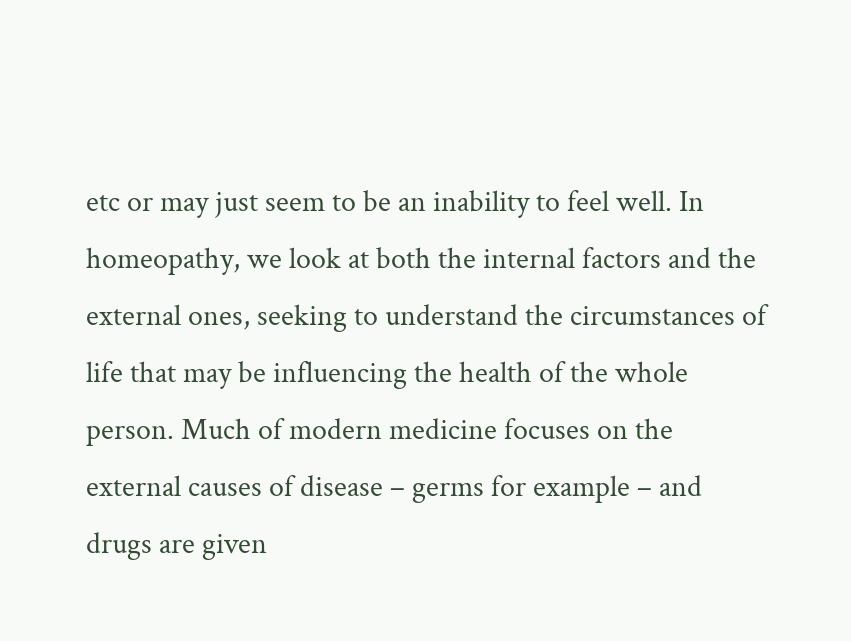etc or may just seem to be an inability to feel well. In homeopathy, we look at both the internal factors and the external ones, seeking to understand the circumstances of life that may be influencing the health of the whole person. Much of modern medicine focuses on the external causes of disease – germs for example – and drugs are given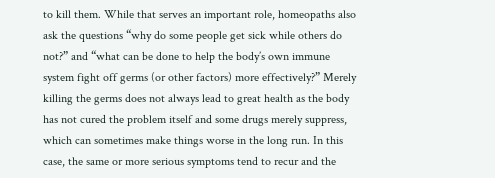to kill them. While that serves an important role, homeopaths also ask the questions “why do some people get sick while others do not?” and “what can be done to help the body’s own immune system fight off germs (or other factors) more effectively?” Merely killing the germs does not always lead to great health as the body has not cured the problem itself and some drugs merely suppress, which can sometimes make things worse in the long run. In this case, the same or more serious symptoms tend to recur and the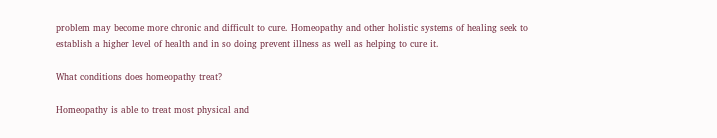problem may become more chronic and difficult to cure. Homeopathy and other holistic systems of healing seek to establish a higher level of health and in so doing prevent illness as well as helping to cure it.

What conditions does homeopathy treat?

Homeopathy is able to treat most physical and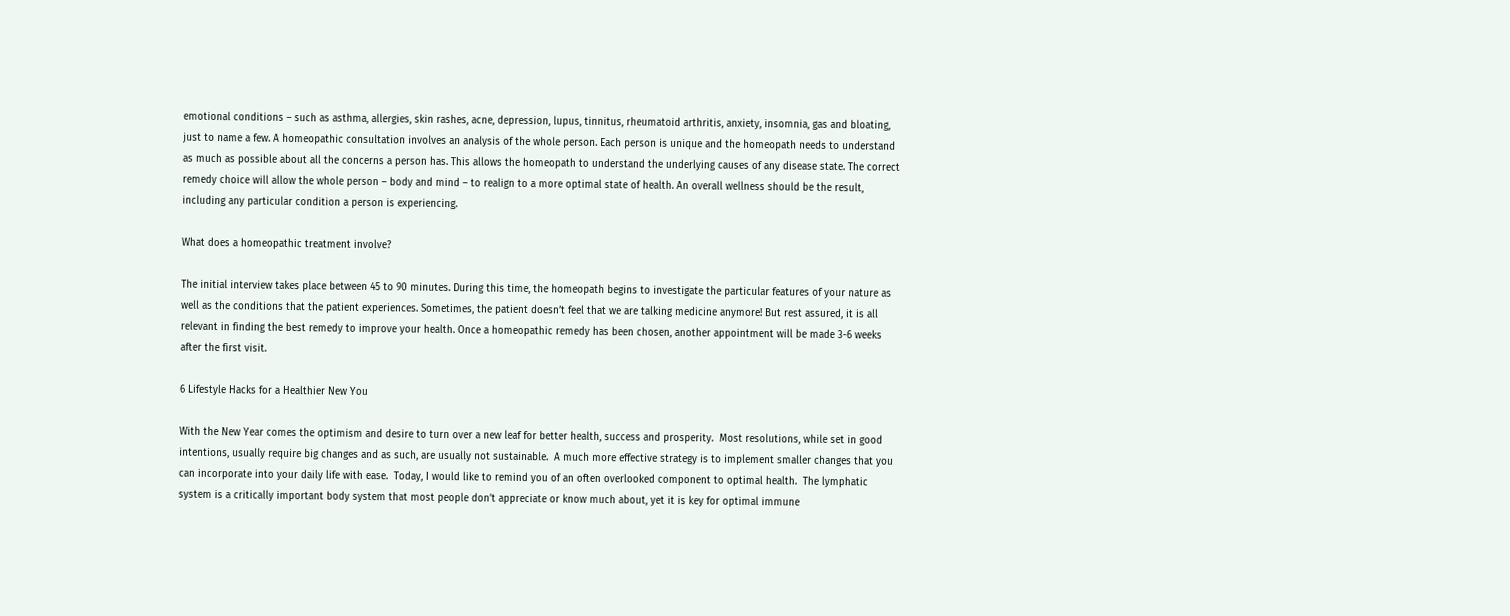emotional conditions – such as asthma, allergies, skin rashes, acne, depression, lupus, tinnitus, rheumatoid arthritis, anxiety, insomnia, gas and bloating, just to name a few. A homeopathic consultation involves an analysis of the whole person. Each person is unique and the homeopath needs to understand as much as possible about all the concerns a person has. This allows the homeopath to understand the underlying causes of any disease state. The correct remedy choice will allow the whole person – body and mind – to realign to a more optimal state of health. An overall wellness should be the result, including any particular condition a person is experiencing.

What does a homeopathic treatment involve?

The initial interview takes place between 45 to 90 minutes. During this time, the homeopath begins to investigate the particular features of your nature as well as the conditions that the patient experiences. Sometimes, the patient doesn’t feel that we are talking medicine anymore! But rest assured, it is all relevant in finding the best remedy to improve your health. Once a homeopathic remedy has been chosen, another appointment will be made 3-6 weeks after the first visit.

6 Lifestyle Hacks for a Healthier New You

With the New Year comes the optimism and desire to turn over a new leaf for better health, success and prosperity.  Most resolutions, while set in good intentions, usually require big changes and as such, are usually not sustainable.  A much more effective strategy is to implement smaller changes that you can incorporate into your daily life with ease.  Today, I would like to remind you of an often overlooked component to optimal health.  The lymphatic system is a critically important body system that most people don’t appreciate or know much about, yet it is key for optimal immune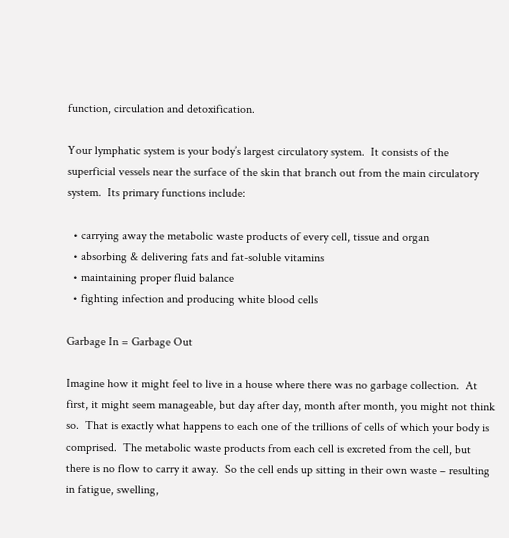function, circulation and detoxification.

Your lymphatic system is your body’s largest circulatory system.  It consists of the superficial vessels near the surface of the skin that branch out from the main circulatory system.  Its primary functions include:

  • carrying away the metabolic waste products of every cell, tissue and organ
  • absorbing & delivering fats and fat-soluble vitamins
  • maintaining proper fluid balance
  • fighting infection and producing white blood cells

Garbage In = Garbage Out

Imagine how it might feel to live in a house where there was no garbage collection.  At first, it might seem manageable, but day after day, month after month, you might not think so.  That is exactly what happens to each one of the trillions of cells of which your body is comprised.  The metabolic waste products from each cell is excreted from the cell, but there is no flow to carry it away.  So the cell ends up sitting in their own waste – resulting in fatigue, swelling,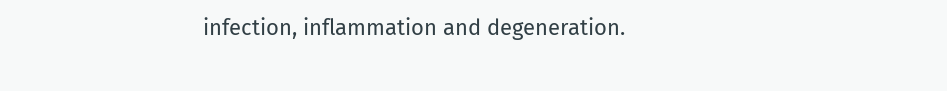infection, inflammation and degeneration.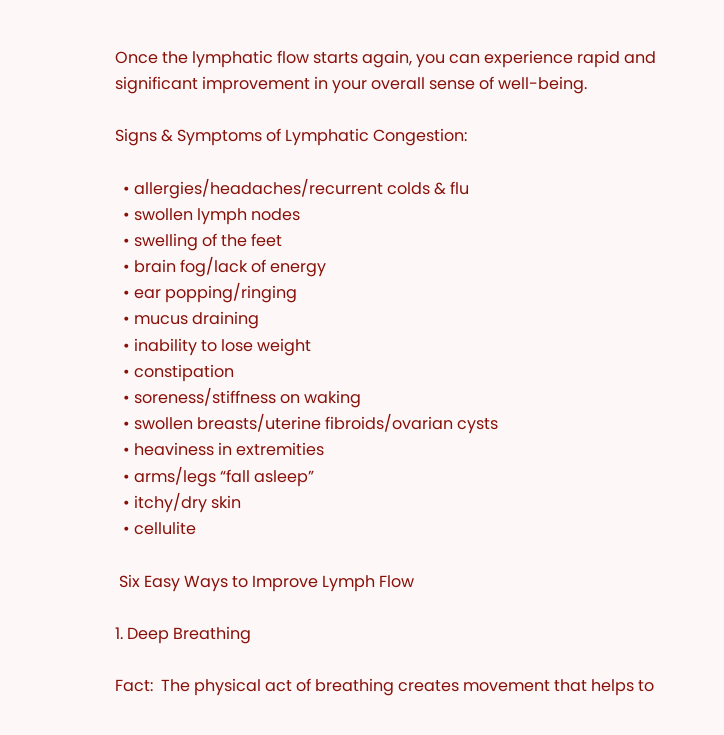Once the lymphatic flow starts again, you can experience rapid and significant improvement in your overall sense of well-being.

Signs & Symptoms of Lymphatic Congestion:

  • allergies/headaches/recurrent colds & flu
  • swollen lymph nodes
  • swelling of the feet
  • brain fog/lack of energy
  • ear popping/ringing
  • mucus draining
  • inability to lose weight
  • constipation
  • soreness/stiffness on waking
  • swollen breasts/uterine fibroids/ovarian cysts
  • heaviness in extremities
  • arms/legs “fall asleep”
  • itchy/dry skin
  • cellulite

 Six Easy Ways to Improve Lymph Flow

1. Deep Breathing

Fact:  The physical act of breathing creates movement that helps to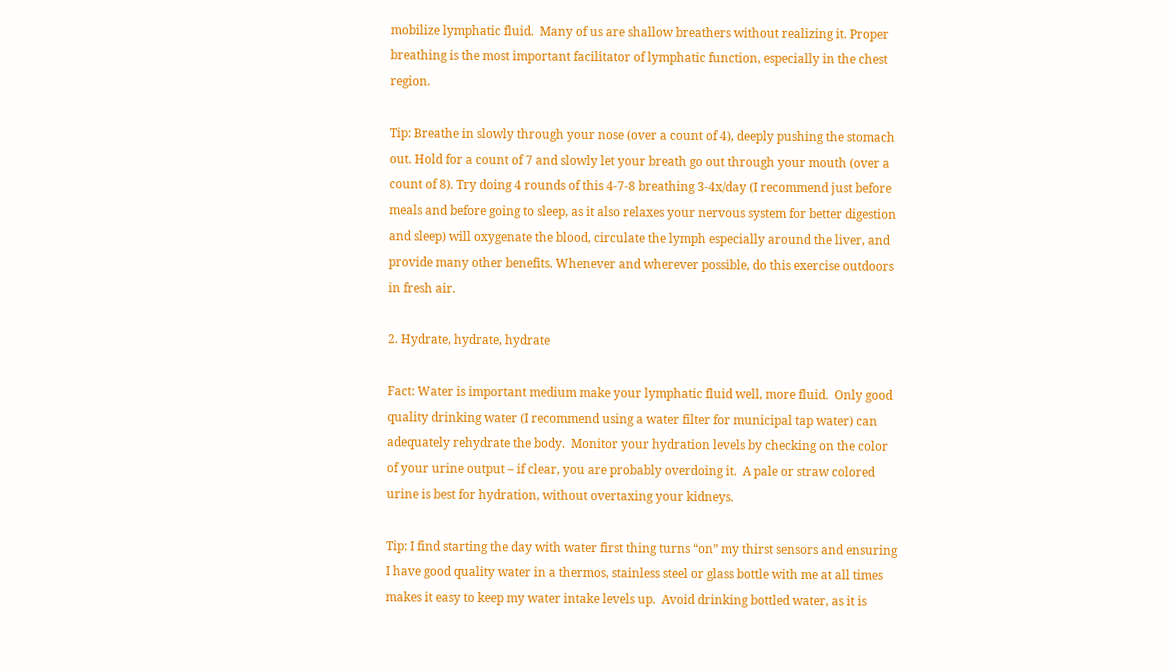mobilize lymphatic fluid.  Many of us are shallow breathers without realizing it. Proper breathing is the most important facilitator of lymphatic function, especially in the chest region.

Tip: Breathe in slowly through your nose (over a count of 4), deeply pushing the stomach out. Hold for a count of 7 and slowly let your breath go out through your mouth (over a count of 8). Try doing 4 rounds of this 4-7-8 breathing 3-4x/day (I recommend just before meals and before going to sleep, as it also relaxes your nervous system for better digestion and sleep) will oxygenate the blood, circulate the lymph especially around the liver, and provide many other benefits. Whenever and wherever possible, do this exercise outdoors in fresh air.

2. Hydrate, hydrate, hydrate

Fact: Water is important medium make your lymphatic fluid well, more fluid.  Only good quality drinking water (I recommend using a water filter for municipal tap water) can adequately rehydrate the body.  Monitor your hydration levels by checking on the color of your urine output – if clear, you are probably overdoing it.  A pale or straw colored urine is best for hydration, without overtaxing your kidneys.

Tip: I find starting the day with water first thing turns “on” my thirst sensors and ensuring I have good quality water in a thermos, stainless steel or glass bottle with me at all times makes it easy to keep my water intake levels up.  Avoid drinking bottled water, as it is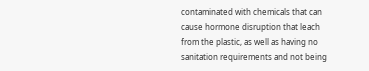contaminated with chemicals that can cause hormone disruption that leach from the plastic, as well as having no sanitation requirements and not being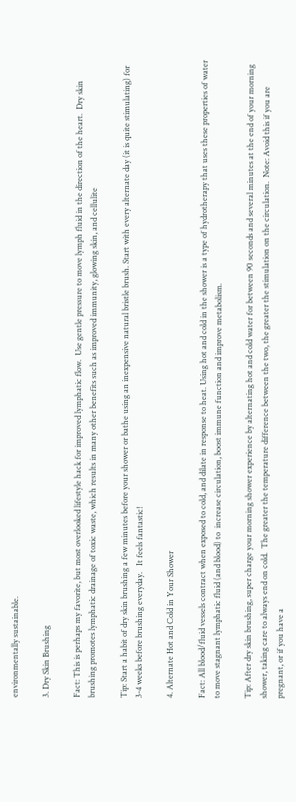environmentally sustainable.

3. Dry Skin Brushing

Fact: This is perhaps my favorite, but most overlooked lifestyle hack for improved lymphatic flow.  Use gentle pressure to move lymph fluid in the direction of the heart.  Dry skin brushing promotes lymphatic drainage of toxic waste, which results in many other benefits such as improved immunity, glowing skin, and cellulite

Tip: Start a habit of dry skin brushing a few minutes before your shower or bathe using an inexpensive natural bristle brush. Start with every alternate day (it is quite stimulating) for 3-4 weeks before brushing everyday.   It feels fantastic!

4. Alternate Hot and Cold in Your Shower

Fact: All blood/fluid vessels contract when exposed to cold, and dilate in response to heat. Using hot and cold in the shower is a type of hydrotherapy that uses these properties of water to move stagnant lymphatic fluid (and blood) to  increase circulation, boost immune function and improve metabolism.

Tip: After dry skin brushing, super charge your morning shower experience by alternating hot and cold water for between 90 seconds and several minutes at the end of your morning shower, taking care to always end on cold.  The greater the temperature difference between the two, the greater the stimulation on the circulation.  Note: Avoid this if you are pregnant, or if you have a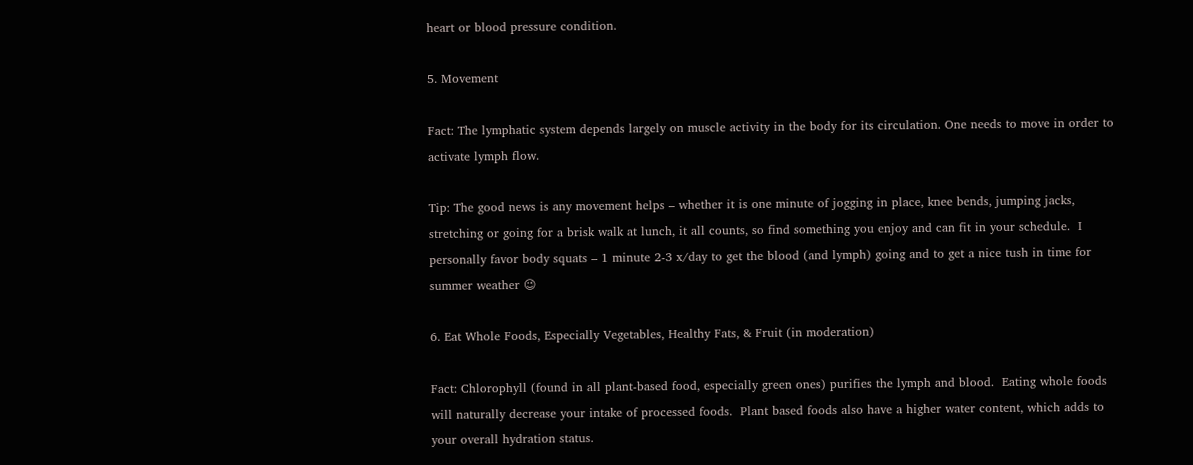heart or blood pressure condition.

5. Movement

Fact: The lymphatic system depends largely on muscle activity in the body for its circulation. One needs to move in order to activate lymph flow.

Tip: The good news is any movement helps – whether it is one minute of jogging in place, knee bends, jumping jacks, stretching or going for a brisk walk at lunch, it all counts, so find something you enjoy and can fit in your schedule.  I personally favor body squats – 1 minute 2-3 x/day to get the blood (and lymph) going and to get a nice tush in time for summer weather 😉

6. Eat Whole Foods, Especially Vegetables, Healthy Fats, & Fruit (in moderation)

Fact: Chlorophyll (found in all plant-based food, especially green ones) purifies the lymph and blood.  Eating whole foods will naturally decrease your intake of processed foods.  Plant based foods also have a higher water content, which adds to your overall hydration status.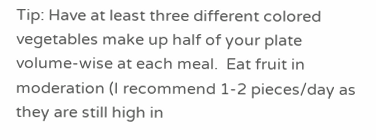Tip: Have at least three different colored vegetables make up half of your plate volume-wise at each meal.  Eat fruit in moderation (I recommend 1-2 pieces/day as they are still high in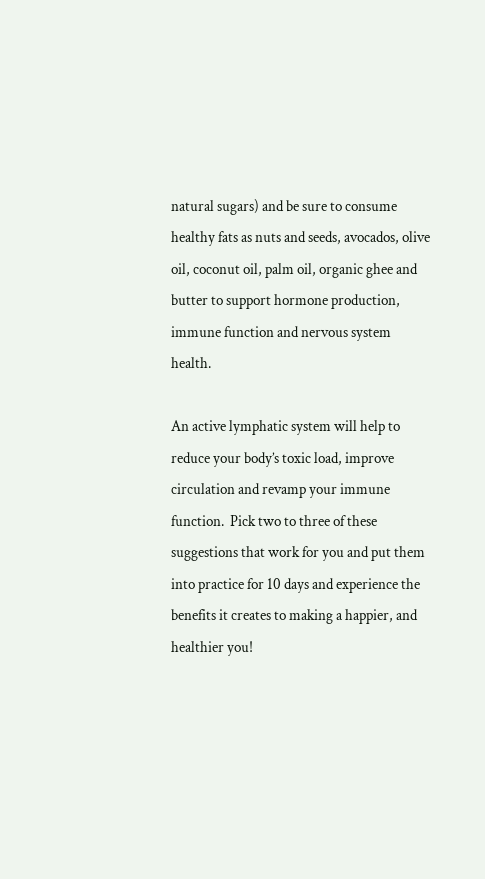natural sugars) and be sure to consume healthy fats as nuts and seeds, avocados, olive oil, coconut oil, palm oil, organic ghee and butter to support hormone production, immune function and nervous system health.

An active lymphatic system will help to reduce your body’s toxic load, improve circulation and revamp your immune function.  Pick two to three of these suggestions that work for you and put them into practice for 10 days and experience the benefits it creates to making a happier, and healthier you!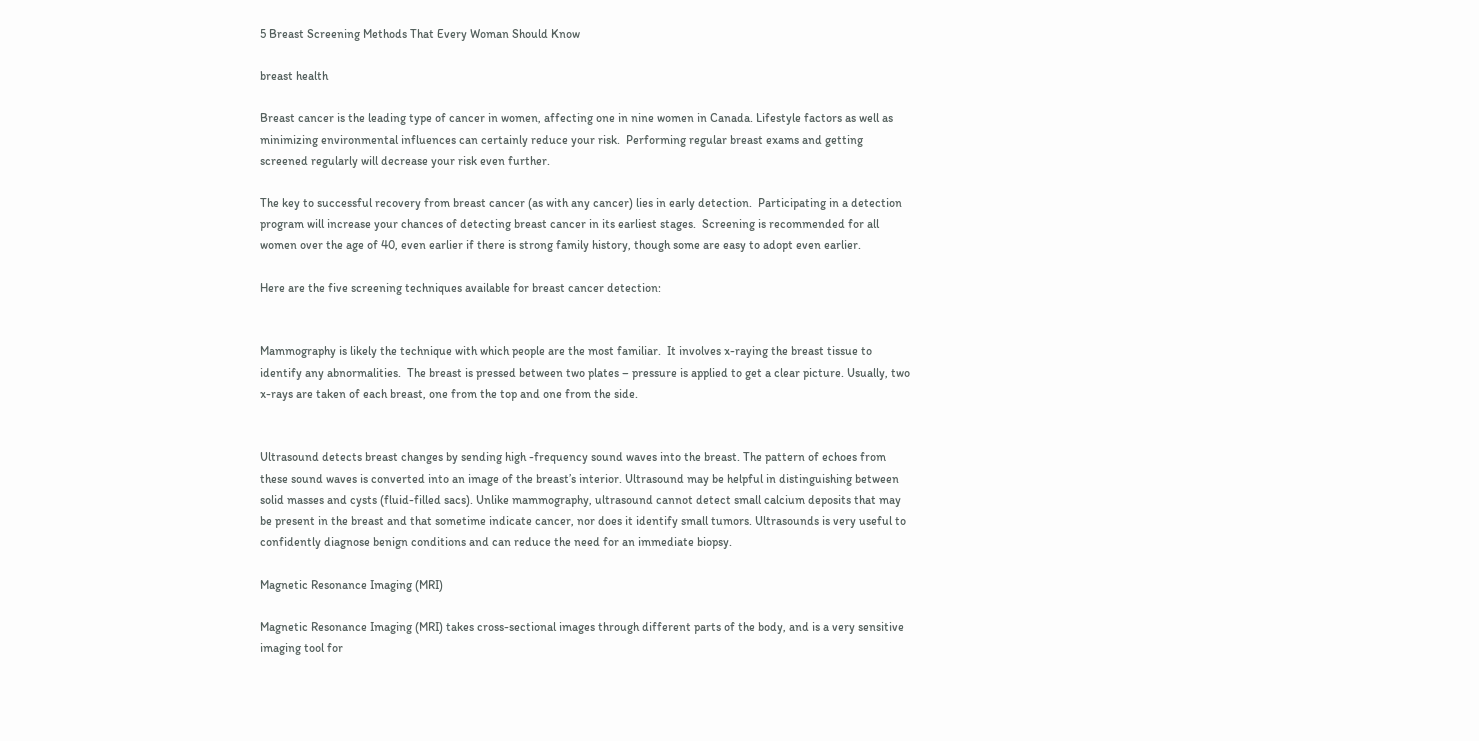5 Breast Screening Methods That Every Woman Should Know

breast health

Breast cancer is the leading type of cancer in women, affecting one in nine women in Canada. Lifestyle factors as well as minimizing environmental influences can certainly reduce your risk.  Performing regular breast exams and getting screened regularly will decrease your risk even further.

The key to successful recovery from breast cancer (as with any cancer) lies in early detection.  Participating in a detection program will increase your chances of detecting breast cancer in its earliest stages.  Screening is recommended for all women over the age of 40, even earlier if there is strong family history, though some are easy to adopt even earlier.

Here are the five screening techniques available for breast cancer detection:


Mammography is likely the technique with which people are the most familiar.  It involves x-raying the breast tissue to identify any abnormalities.  The breast is pressed between two plates – pressure is applied to get a clear picture. Usually, two x-rays are taken of each breast, one from the top and one from the side.


Ultrasound detects breast changes by sending high -frequency sound waves into the breast. The pattern of echoes from these sound waves is converted into an image of the breast’s interior. Ultrasound may be helpful in distinguishing between solid masses and cysts (fluid-filled sacs). Unlike mammography, ultrasound cannot detect small calcium deposits that may be present in the breast and that sometime indicate cancer, nor does it identify small tumors. Ultrasounds is very useful to confidently diagnose benign conditions and can reduce the need for an immediate biopsy.

Magnetic Resonance Imaging (MRI)

Magnetic Resonance Imaging (MRI) takes cross-sectional images through different parts of the body, and is a very sensitive imaging tool for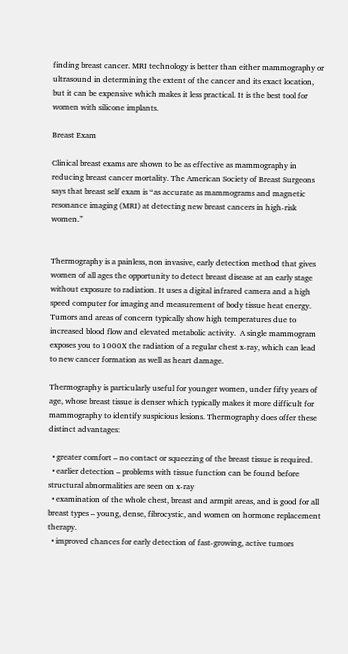finding breast cancer. MRI technology is better than either mammography or ultrasound in determining the extent of the cancer and its exact location, but it can be expensive which makes it less practical. It is the best tool for women with silicone implants.

Breast Exam

Clinical breast exams are shown to be as effective as mammography in reducing breast cancer mortality. The American Society of Breast Surgeons says that breast self exam is “as accurate as mammograms and magnetic resonance imaging (MRI) at detecting new breast cancers in high-risk women.”


Thermography is a painless, non invasive, early detection method that gives women of all ages the opportunity to detect breast disease at an early stage without exposure to radiation. It uses a digital infrared camera and a high speed computer for imaging and measurement of body tissue heat energy. Tumors and areas of concern typically show high temperatures due to increased blood flow and elevated metabolic activity.  A single mammogram exposes you to 1000X the radiation of a regular chest x-ray, which can lead to new cancer formation as well as heart damage.

Thermography is particularly useful for younger women, under fifty years of age, whose breast tissue is denser which typically makes it more difficult for mammography to identify suspicious lesions. Thermography does offer these distinct advantages:

  • greater comfort – no contact or squeezing of the breast tissue is required.
  • earlier detection – problems with tissue function can be found before structural abnormalities are seen on x-ray
  • examination of the whole chest, breast and armpit areas, and is good for all breast types – young, dense, fibrocystic, and women on hormone replacement therapy.
  • improved chances for early detection of fast-growing, active tumors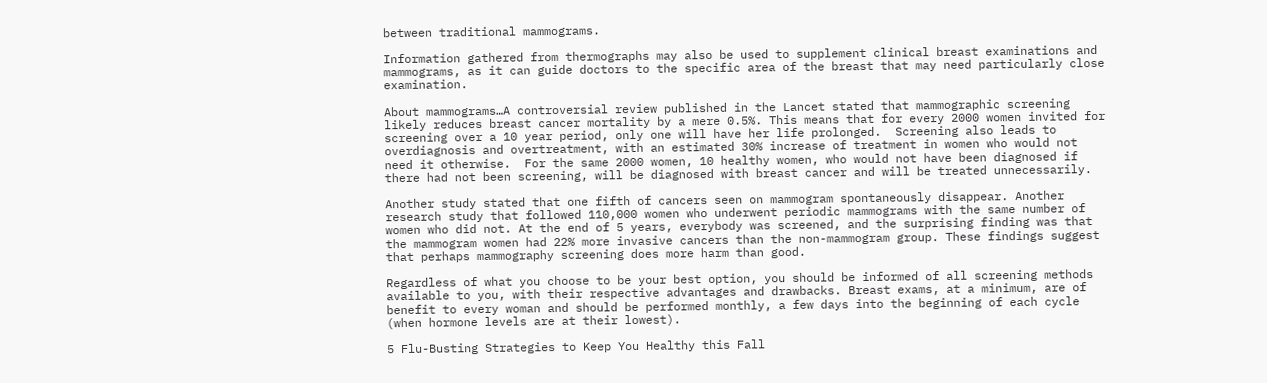between traditional mammograms.

Information gathered from thermographs may also be used to supplement clinical breast examinations and mammograms, as it can guide doctors to the specific area of the breast that may need particularly close examination.

About mammograms…A controversial review published in the Lancet stated that mammographic screening likely reduces breast cancer mortality by a mere 0.5%. This means that for every 2000 women invited for screening over a 10 year period, only one will have her life prolonged.  Screening also leads to overdiagnosis and overtreatment, with an estimated 30% increase of treatment in women who would not need it otherwise.  For the same 2000 women, 10 healthy women, who would not have been diagnosed if there had not been screening, will be diagnosed with breast cancer and will be treated unnecessarily.

Another study stated that one fifth of cancers seen on mammogram spontaneously disappear. Another research study that followed 110,000 women who underwent periodic mammograms with the same number of women who did not. At the end of 5 years, everybody was screened, and the surprising finding was that the mammogram women had 22% more invasive cancers than the non-mammogram group. These findings suggest that perhaps mammography screening does more harm than good.

Regardless of what you choose to be your best option, you should be informed of all screening methods available to you, with their respective advantages and drawbacks. Breast exams, at a minimum, are of benefit to every woman and should be performed monthly, a few days into the beginning of each cycle (when hormone levels are at their lowest).

5 Flu-Busting Strategies to Keep You Healthy this Fall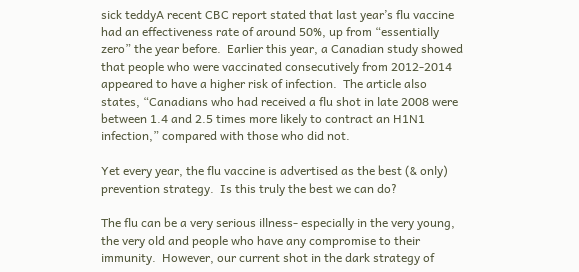sick teddyA recent CBC report stated that last year’s flu vaccine had an effectiveness rate of around 50%, up from “essentially zero” the year before.  Earlier this year, a Canadian study showed that people who were vaccinated consecutively from 2012-2014 appeared to have a higher risk of infection.  The article also states, “Canadians who had received a flu shot in late 2008 were between 1.4 and 2.5 times more likely to contract an H1N1 infection,” compared with those who did not.

Yet every year, the flu vaccine is advertised as the best (& only) prevention strategy.  Is this truly the best we can do?

The flu can be a very serious illness- especially in the very young, the very old and people who have any compromise to their immunity.  However, our current shot in the dark strategy of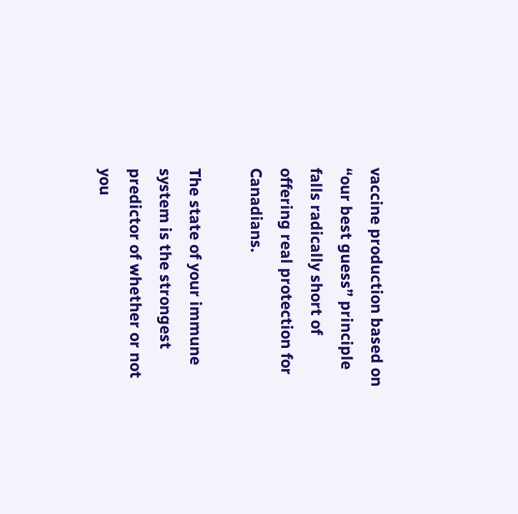vaccine production based on “our best guess” principle falls radically short of offering real protection for Canadians.

The state of your immune system is the strongest predictor of whether or not you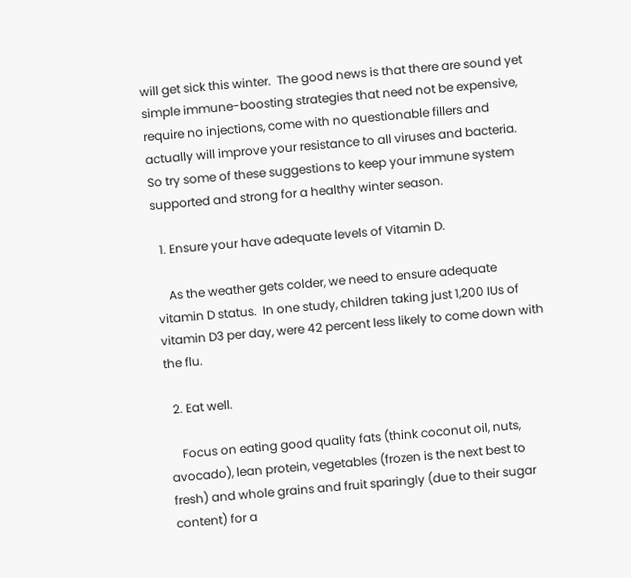will get sick this winter.  The good news is that there are sound yet simple immune-boosting strategies that need not be expensive, require no injections, come with no questionable fillers and actually will improve your resistance to all viruses and bacteria. So try some of these suggestions to keep your immune system supported and strong for a healthy winter season.

  1. Ensure your have adequate levels of Vitamin D.

    As the weather gets colder, we need to ensure adequate vitamin D status.  In one study, children taking just 1,200 IUs of vitamin D3 per day, were 42 percent less likely to come down with the flu.

  2. Eat well.

    Focus on eating good quality fats (think coconut oil, nuts, avocado), lean protein, vegetables (frozen is the next best to fresh) and whole grains and fruit sparingly (due to their sugar content) for a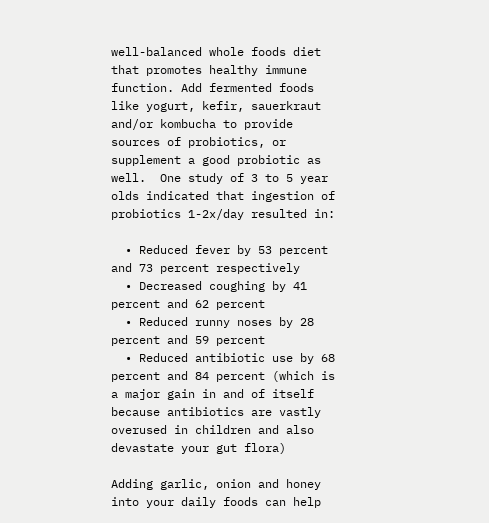well-balanced whole foods diet that promotes healthy immune function. Add fermented foods like yogurt, kefir, sauerkraut and/or kombucha to provide sources of probiotics, or supplement a good probiotic as well.  One study of 3 to 5 year olds indicated that ingestion of probiotics 1-2x/day resulted in:

  • Reduced fever by 53 percent and 73 percent respectively
  • Decreased coughing by 41 percent and 62 percent
  • Reduced runny noses by 28 percent and 59 percent
  • Reduced antibiotic use by 68 percent and 84 percent (which is a major gain in and of itself because antibiotics are vastly overused in children and also devastate your gut flora)

Adding garlic, onion and honey into your daily foods can help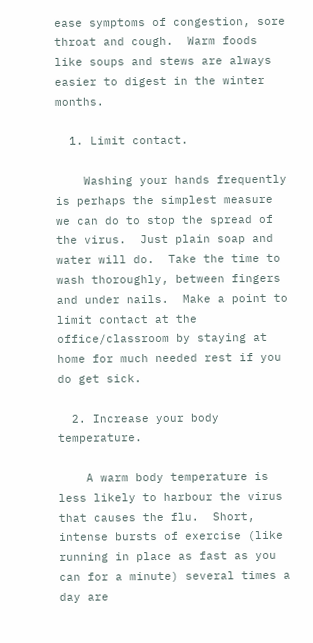ease symptoms of congestion, sore throat and cough.  Warm foods like soups and stews are always easier to digest in the winter months.

  1. Limit contact.

    Washing your hands frequently is perhaps the simplest measure we can do to stop the spread of the virus.  Just plain soap and water will do.  Take the time to wash thoroughly, between fingers and under nails.  Make a point to limit contact at the office/classroom by staying at home for much needed rest if you do get sick.

  2. Increase your body temperature.

    A warm body temperature is less likely to harbour the virus that causes the flu.  Short, intense bursts of exercise (like running in place as fast as you can for a minute) several times a day are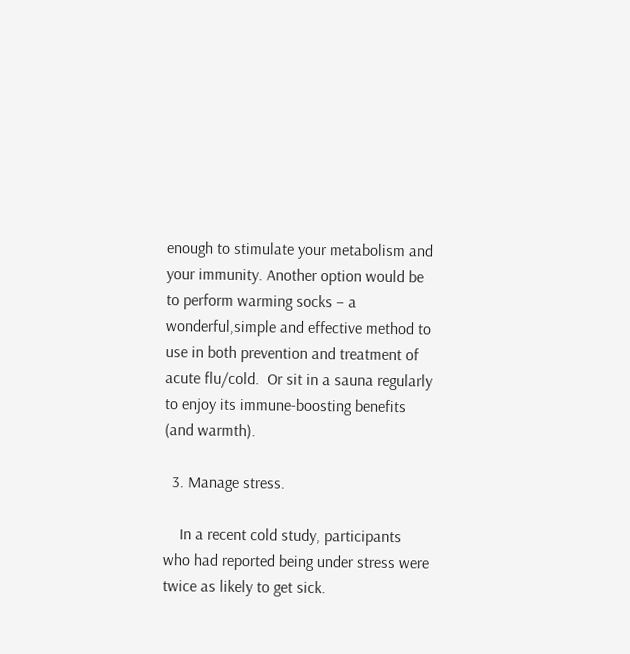enough to stimulate your metabolism and your immunity. Another option would be to perform warming socks – a wonderful,simple and effective method to use in both prevention and treatment of acute flu/cold.  Or sit in a sauna regularly to enjoy its immune-boosting benefits (and warmth).

  3. Manage stress.

    In a recent cold study, participants who had reported being under stress were twice as likely to get sick.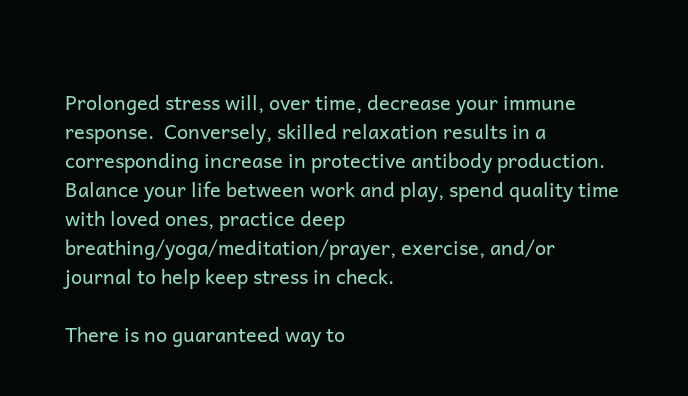Prolonged stress will, over time, decrease your immune response.  Conversely, skilled relaxation results in a corresponding increase in protective antibody production.  Balance your life between work and play, spend quality time with loved ones, practice deep breathing/yoga/meditation/prayer, exercise, and/or journal to help keep stress in check.

There is no guaranteed way to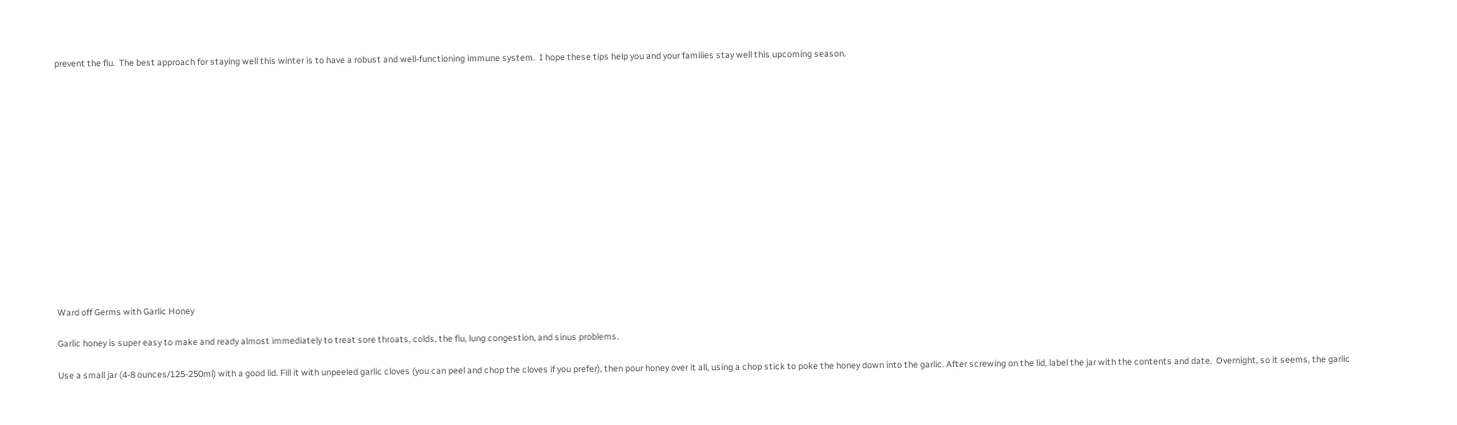prevent the flu.  The best approach for staying well this winter is to have a robust and well-functioning immune system.  I hope these tips help you and your families stay well this upcoming season.















Ward off Germs with Garlic Honey

Garlic honey is super easy to make and ready almost immediately to treat sore throats, colds, the flu, lung congestion, and sinus problems.

Use a small jar (4-8 ounces/125-250ml) with a good lid. Fill it with unpeeled garlic cloves (you can peel and chop the cloves if you prefer), then pour honey over it all, using a chop stick to poke the honey down into the garlic. After screwing on the lid, label the jar with the contents and date.  Overnight, so it seems, the garlic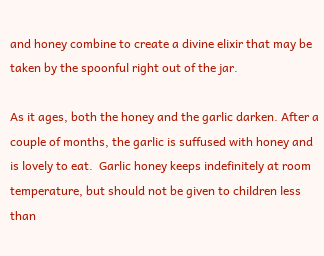and honey combine to create a divine elixir that may be taken by the spoonful right out of the jar.

As it ages, both the honey and the garlic darken. After a couple of months, the garlic is suffused with honey and is lovely to eat.  Garlic honey keeps indefinitely at room temperature, but should not be given to children less than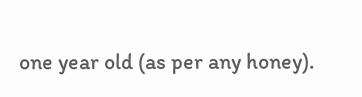one year old (as per any honey).